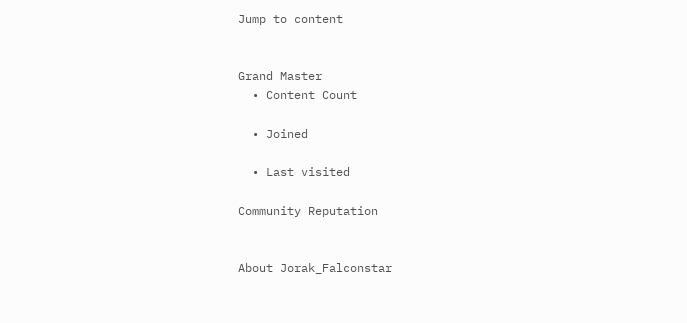Jump to content


Grand Master
  • Content Count

  • Joined

  • Last visited

Community Reputation


About Jorak_Falconstar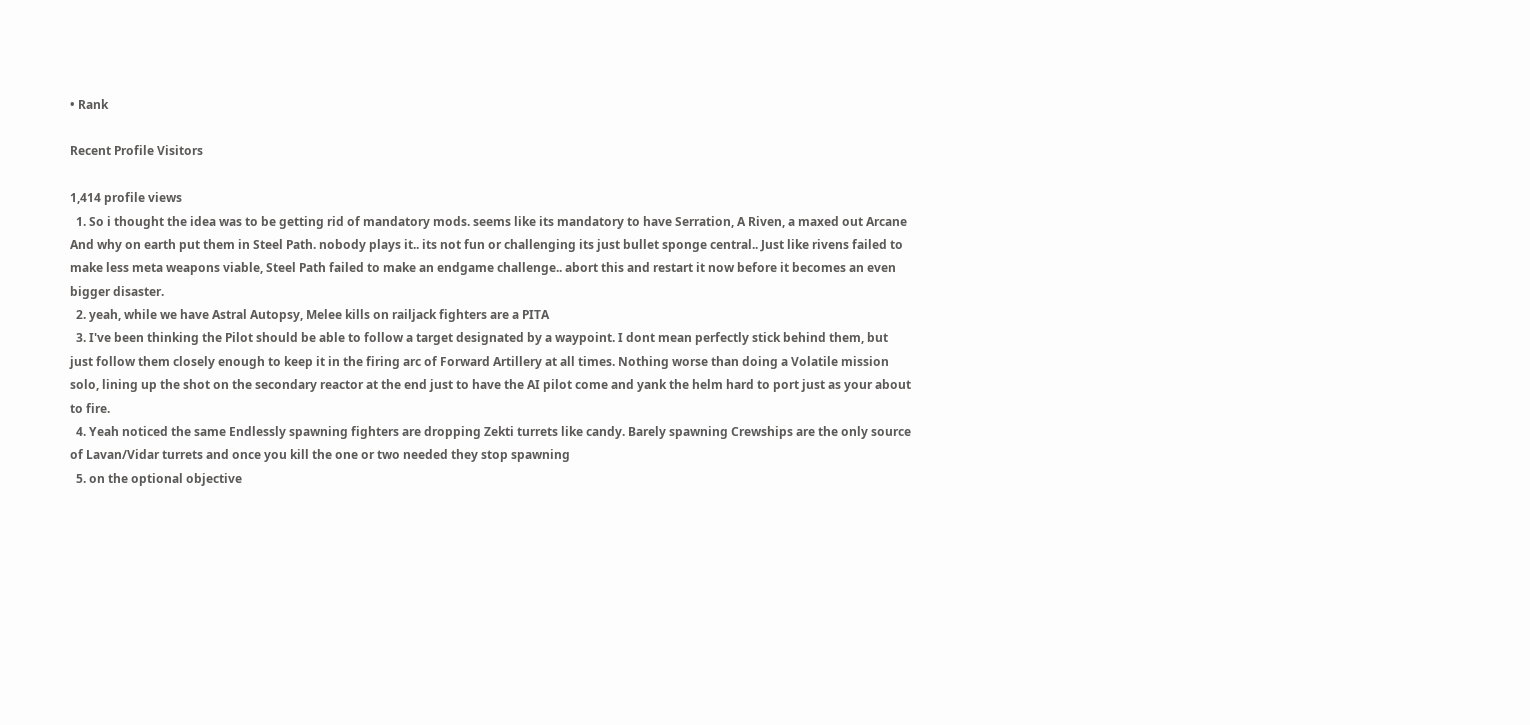• Rank

Recent Profile Visitors

1,414 profile views
  1. So i thought the idea was to be getting rid of mandatory mods. seems like its mandatory to have Serration, A Riven, a maxed out Arcane And why on earth put them in Steel Path. nobody plays it.. its not fun or challenging its just bullet sponge central.. Just like rivens failed to make less meta weapons viable, Steel Path failed to make an endgame challenge.. abort this and restart it now before it becomes an even bigger disaster.
  2. yeah, while we have Astral Autopsy, Melee kills on railjack fighters are a PITA
  3. I've been thinking the Pilot should be able to follow a target designated by a waypoint. I dont mean perfectly stick behind them, but just follow them closely enough to keep it in the firing arc of Forward Artillery at all times. Nothing worse than doing a Volatile mission solo, lining up the shot on the secondary reactor at the end just to have the AI pilot come and yank the helm hard to port just as your about to fire.
  4. Yeah noticed the same Endlessly spawning fighters are dropping Zekti turrets like candy. Barely spawning Crewships are the only source of Lavan/Vidar turrets and once you kill the one or two needed they stop spawning
  5. on the optional objective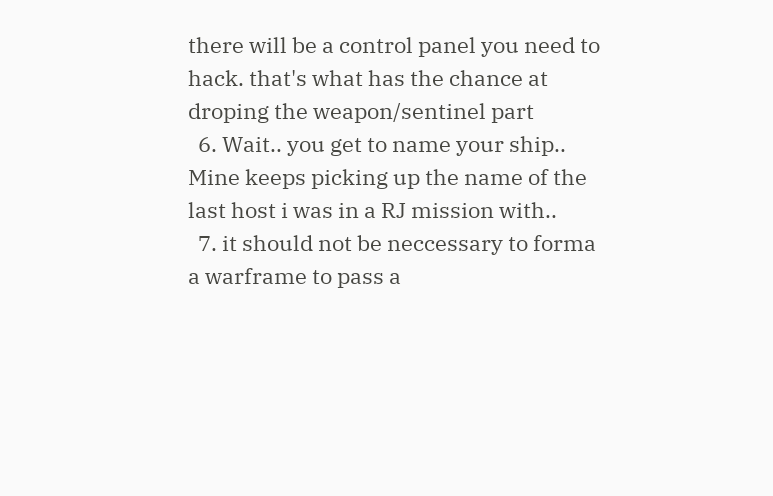there will be a control panel you need to hack. that's what has the chance at droping the weapon/sentinel part
  6. Wait.. you get to name your ship.. Mine keeps picking up the name of the last host i was in a RJ mission with..
  7. it should not be neccessary to forma a warframe to pass a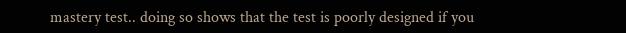mastery test.. doing so shows that the test is poorly designed if you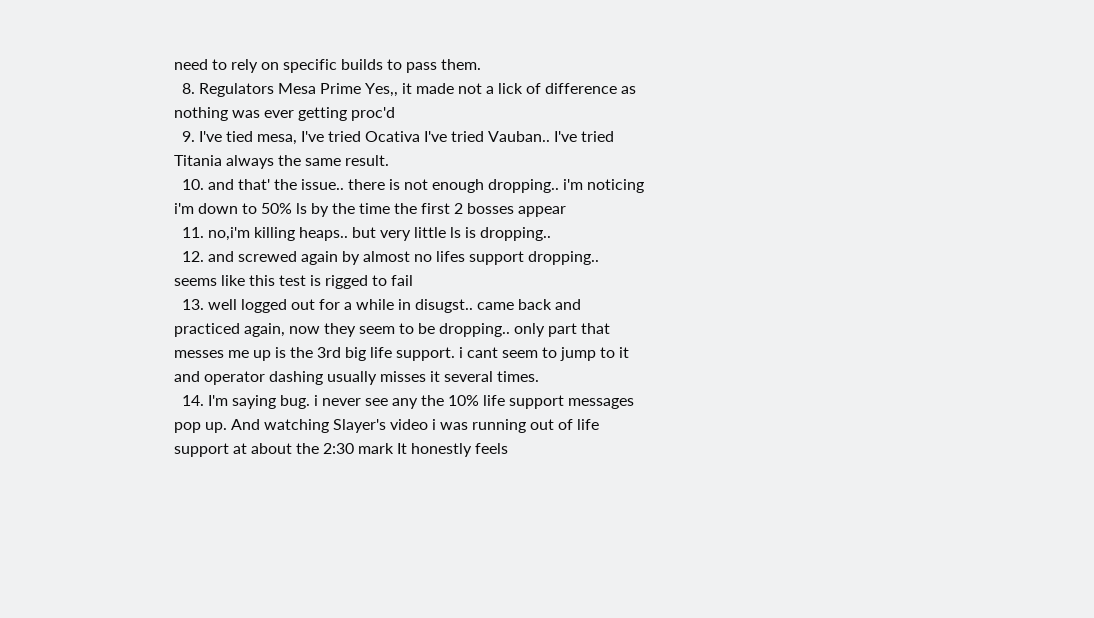need to rely on specific builds to pass them.
  8. Regulators Mesa Prime Yes,, it made not a lick of difference as nothing was ever getting proc'd
  9. I've tied mesa, I've tried Ocativa I've tried Vauban.. I've tried Titania always the same result.
  10. and that' the issue.. there is not enough dropping.. i'm noticing i'm down to 50% ls by the time the first 2 bosses appear
  11. no,i'm killing heaps.. but very little ls is dropping..
  12. and screwed again by almost no lifes support dropping.. seems like this test is rigged to fail
  13. well logged out for a while in disugst.. came back and practiced again, now they seem to be dropping.. only part that messes me up is the 3rd big life support. i cant seem to jump to it and operator dashing usually misses it several times.
  14. I'm saying bug. i never see any the 10% life support messages pop up. And watching Slayer's video i was running out of life support at about the 2:30 mark It honestly feels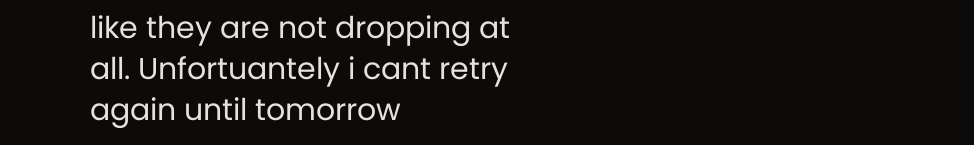like they are not dropping at all. Unfortuantely i cant retry again until tomorrow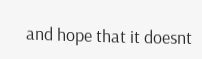and hope that it doesnt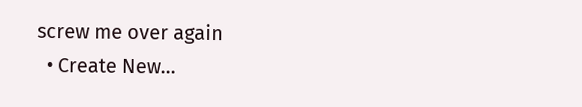screw me over again
  • Create New...